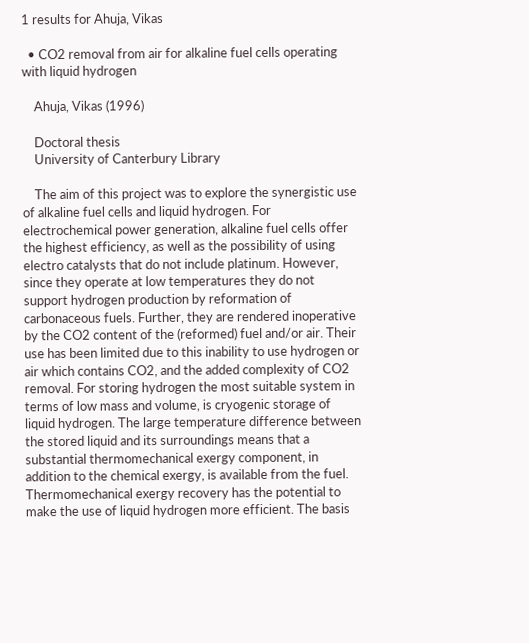1 results for Ahuja, Vikas

  • CO2 removal from air for alkaline fuel cells operating with liquid hydrogen

    Ahuja, Vikas (1996)

    Doctoral thesis
    University of Canterbury Library

    The aim of this project was to explore the synergistic use of alkaline fuel cells and liquid hydrogen. For electrochemical power generation, alkaline fuel cells offer the highest efficiency, as well as the possibility of using electro catalysts that do not include platinum. However, since they operate at low temperatures they do not support hydrogen production by reformation of carbonaceous fuels. Further, they are rendered inoperative by the CO2 content of the (reformed) fuel and/or air. Their use has been limited due to this inability to use hydrogen or air which contains CO2, and the added complexity of CO2 removal. For storing hydrogen the most suitable system in terms of low mass and volume, is cryogenic storage of liquid hydrogen. The large temperature difference between the stored liquid and its surroundings means that a substantial thermomechanical exergy component, in addition to the chemical exergy, is available from the fuel. Thermomechanical exergy recovery has the potential to make the use of liquid hydrogen more efficient. The basis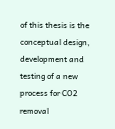of this thesis is the conceptual design, development and testing of a new process for CO2 removal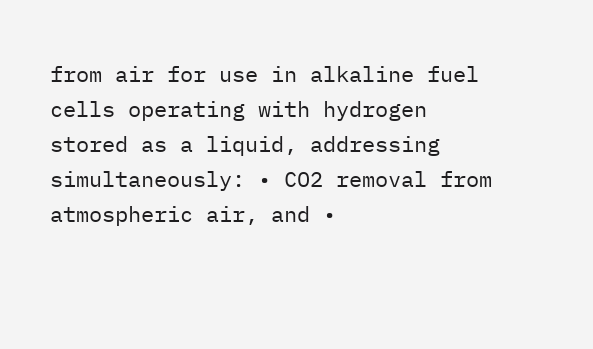from air for use in alkaline fuel cells operating with hydrogen stored as a liquid, addressing simultaneously: • CO2 removal from atmospheric air, and •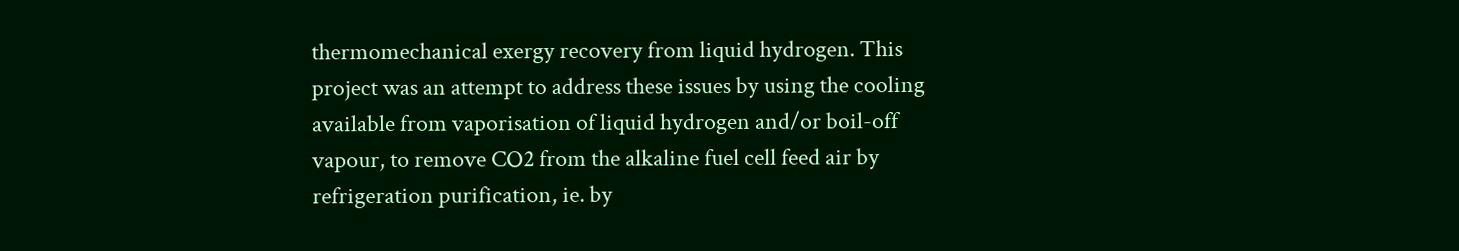thermomechanical exergy recovery from liquid hydrogen. This project was an attempt to address these issues by using the cooling available from vaporisation of liquid hydrogen and/or boil-off vapour, to remove CO2 from the alkaline fuel cell feed air by refrigeration purification, ie. by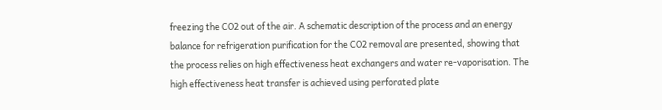freezing the CO2 out of the air. A schematic description of the process and an energy balance for refrigeration purification for the CO2 removal are presented, showing that the process relies on high effectiveness heat exchangers and water re-vaporisation. The high effectiveness heat transfer is achieved using perforated plate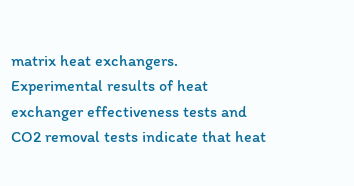matrix heat exchangers. Experimental results of heat exchanger effectiveness tests and CO2 removal tests indicate that heat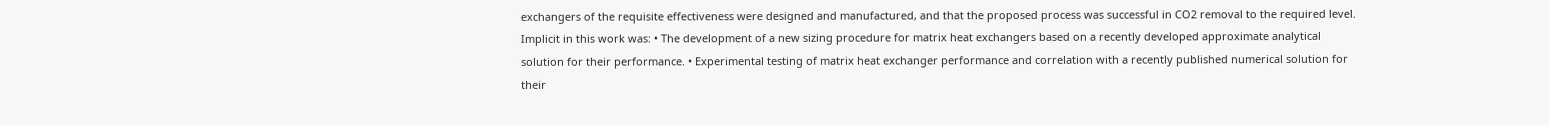exchangers of the requisite effectiveness were designed and manufactured, and that the proposed process was successful in CO2 removal to the required level. Implicit in this work was: • The development of a new sizing procedure for matrix heat exchangers based on a recently developed approximate analytical solution for their performance. • Experimental testing of matrix heat exchanger performance and correlation with a recently published numerical solution for their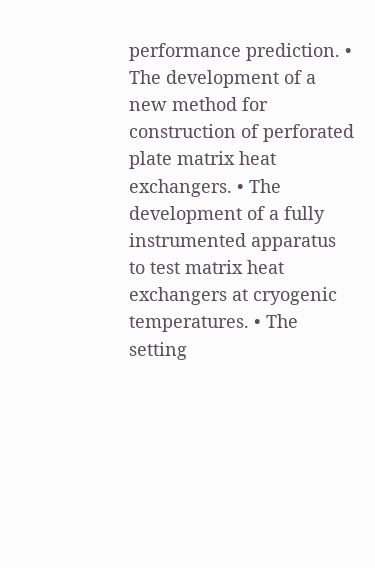performance prediction. • The development of a new method for construction of perforated plate matrix heat exchangers. • The development of a fully instrumented apparatus to test matrix heat exchangers at cryogenic temperatures. • The setting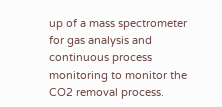up of a mass spectrometer for gas analysis and continuous process monitoring to monitor the CO2 removal process.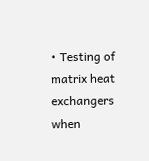• Testing of matrix heat exchangers when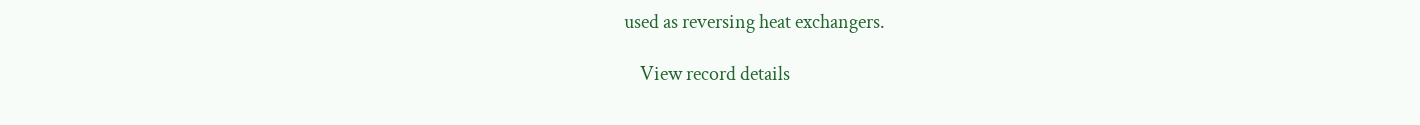used as reversing heat exchangers.

    View record details